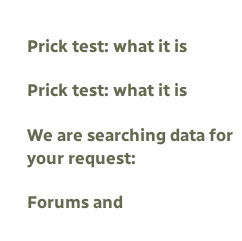Prick test: what it is

Prick test: what it is

We are searching data for your request:

Forums and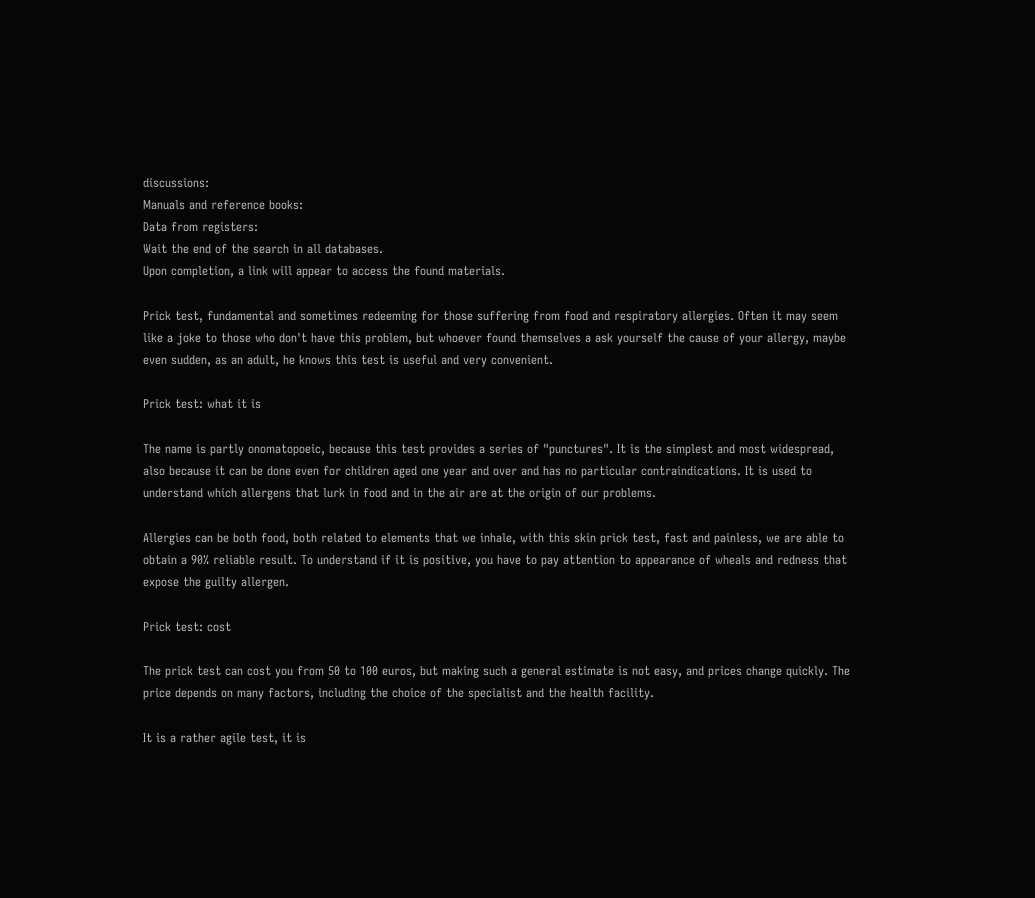discussions:
Manuals and reference books:
Data from registers:
Wait the end of the search in all databases.
Upon completion, a link will appear to access the found materials.

Prick test, fundamental and sometimes redeeming for those suffering from food and respiratory allergies. Often it may seem like a joke to those who don't have this problem, but whoever found themselves a ask yourself the cause of your allergy, maybe even sudden, as an adult, he knows this test is useful and very convenient.

Prick test: what it is

The name is partly onomatopoeic, because this test provides a series of "punctures". It is the simplest and most widespread, also because it can be done even for children aged one year and over and has no particular contraindications. It is used to understand which allergens that lurk in food and in the air are at the origin of our problems.

Allergies can be both food, both related to elements that we inhale, with this skin prick test, fast and painless, we are able to obtain a 90% reliable result. To understand if it is positive, you have to pay attention to appearance of wheals and redness that expose the guilty allergen.

Prick test: cost

The prick test can cost you from 50 to 100 euros, but making such a general estimate is not easy, and prices change quickly. The price depends on many factors, including the choice of the specialist and the health facility.

It is a rather agile test, it is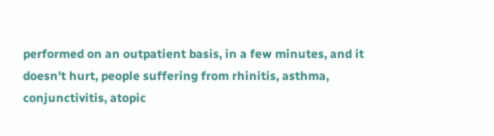performed on an outpatient basis, in a few minutes, and it doesn't hurt, people suffering from rhinitis, asthma, conjunctivitis, atopic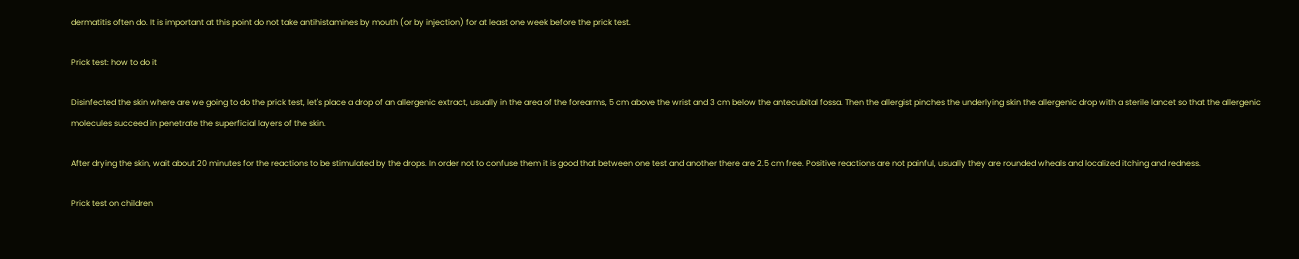dermatitis often do. It is important at this point do not take antihistamines by mouth (or by injection) for at least one week before the prick test.

Prick test: how to do it

Disinfected the skin where are we going to do the prick test, let's place a drop of an allergenic extract, usually in the area of the forearms, 5 cm above the wrist and 3 cm below the antecubital fossa. Then the allergist pinches the underlying skin the allergenic drop with a sterile lancet so that the allergenic molecules succeed in penetrate the superficial layers of the skin.

After drying the skin, wait about 20 minutes for the reactions to be stimulated by the drops. In order not to confuse them it is good that between one test and another there are 2.5 cm free. Positive reactions are not painful, usually they are rounded wheals and localized itching and redness.

Prick test on children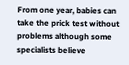From one year, babies can take the prick test without problems although some specialists believe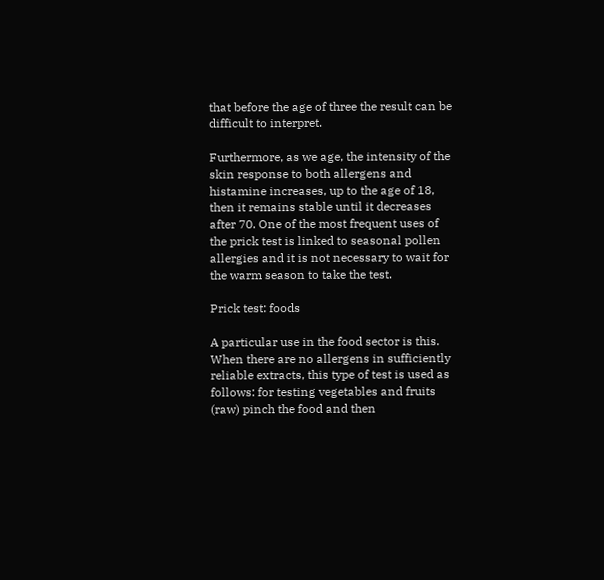that before the age of three the result can be difficult to interpret.

Furthermore, as we age, the intensity of the skin response to both allergens and histamine increases, up to the age of 18, then it remains stable until it decreases after 70. One of the most frequent uses of the prick test is linked to seasonal pollen allergies and it is not necessary to wait for the warm season to take the test.

Prick test: foods

A particular use in the food sector is this. When there are no allergens in sufficiently reliable extracts, this type of test is used as follows: for testing vegetables and fruits (raw) pinch the food and then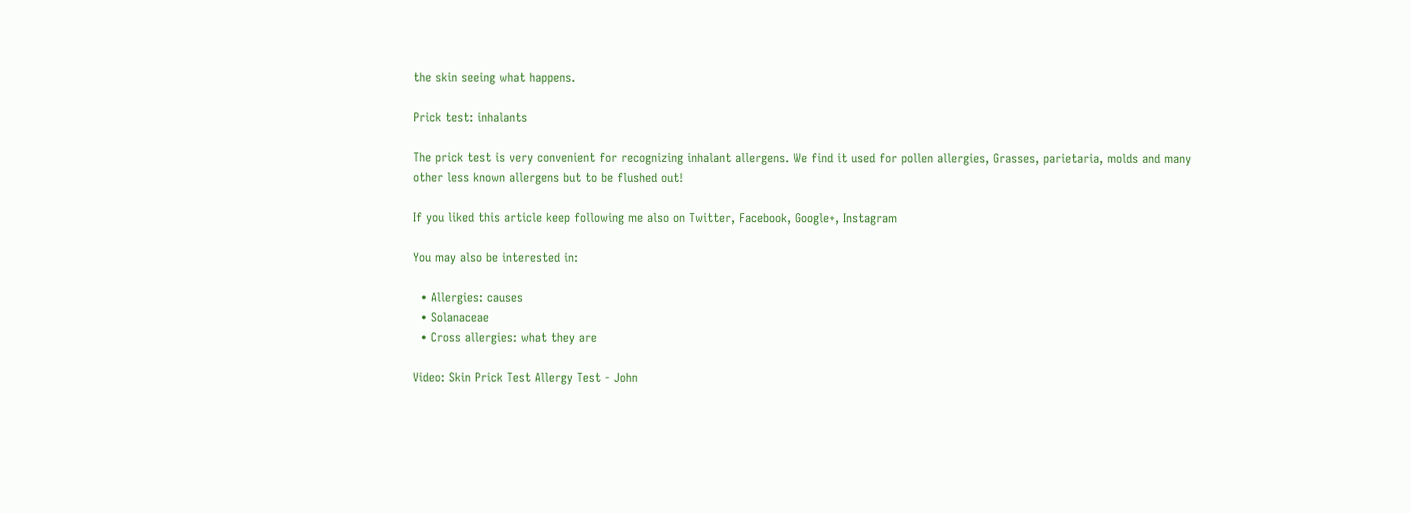the skin seeing what happens.

Prick test: inhalants

The prick test is very convenient for recognizing inhalant allergens. We find it used for pollen allergies, Grasses, parietaria, molds and many other less known allergens but to be flushed out!

If you liked this article keep following me also on Twitter, Facebook, Google+, Instagram

You may also be interested in:

  • Allergies: causes
  • Solanaceae
  • Cross allergies: what they are

Video: Skin Prick Test Allergy Test - John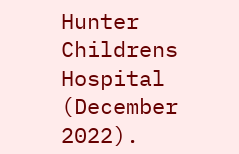Hunter Childrens Hospital (December 2022).